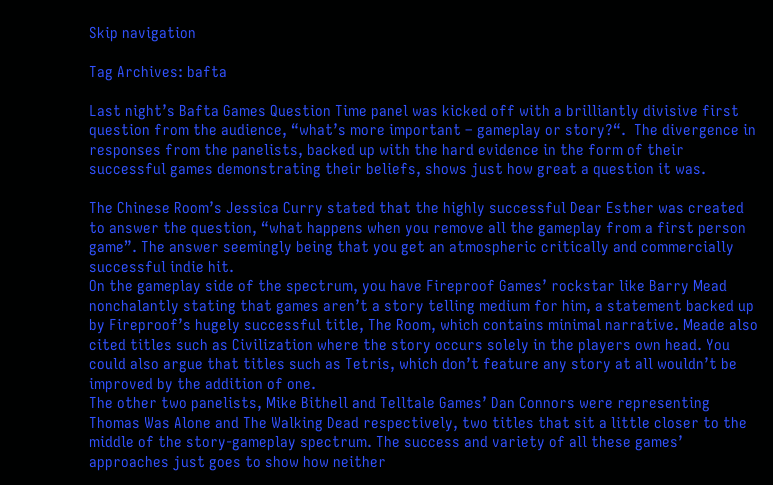Skip navigation

Tag Archives: bafta

Last night’s Bafta Games Question Time panel was kicked off with a brilliantly divisive first question from the audience, “what’s more important – gameplay or story?“.  The divergence in responses from the panelists, backed up with the hard evidence in the form of their successful games demonstrating their beliefs, shows just how great a question it was.

The Chinese Room’s Jessica Curry stated that the highly successful Dear Esther was created to answer the question, “what happens when you remove all the gameplay from a first person game”. The answer seemingly being that you get an atmospheric critically and commercially successful indie hit.
On the gameplay side of the spectrum, you have Fireproof Games’ rockstar like Barry Mead nonchalantly stating that games aren’t a story telling medium for him, a statement backed up by Fireproof’s hugely successful title, The Room, which contains minimal narrative. Meade also cited titles such as Civilization where the story occurs solely in the players own head. You could also argue that titles such as Tetris, which don’t feature any story at all wouldn’t be improved by the addition of one.
The other two panelists, Mike Bithell and Telltale Games’ Dan Connors were representing Thomas Was Alone and The Walking Dead respectively, two titles that sit a little closer to the middle of the story-gameplay spectrum. The success and variety of all these games’ approaches just goes to show how neither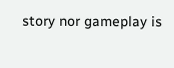story nor gameplay is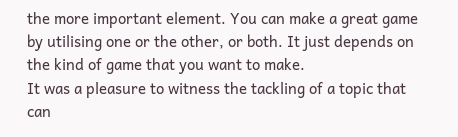the more important element. You can make a great game by utilising one or the other, or both. It just depends on the kind of game that you want to make.
It was a pleasure to witness the tackling of a topic that can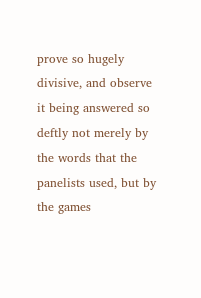prove so hugely divisive, and observe it being answered so deftly not merely by the words that the panelists used, but by the games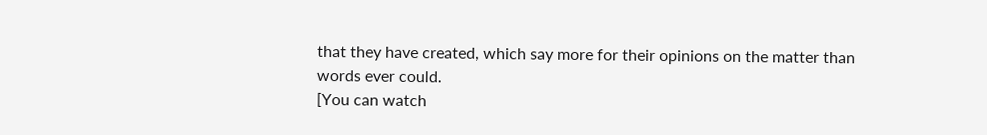that they have created, which say more for their opinions on the matter than words ever could.
[You can watch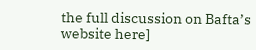the full discussion on Bafta’s website here]